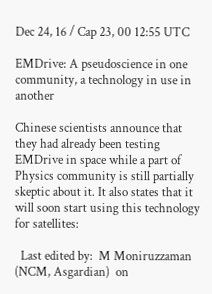Dec 24, 16 / Cap 23, 00 12:55 UTC

EMDrive: A pseudoscience in one community, a technology in use in another

Chinese scientists announce that they had already been testing EMDrive in space while a part of Physics community is still partially skeptic about it. It also states that it will soon start using this technology for satellites:

  Last edited by:  M Moniruzzaman (NCM, Asgardian)  on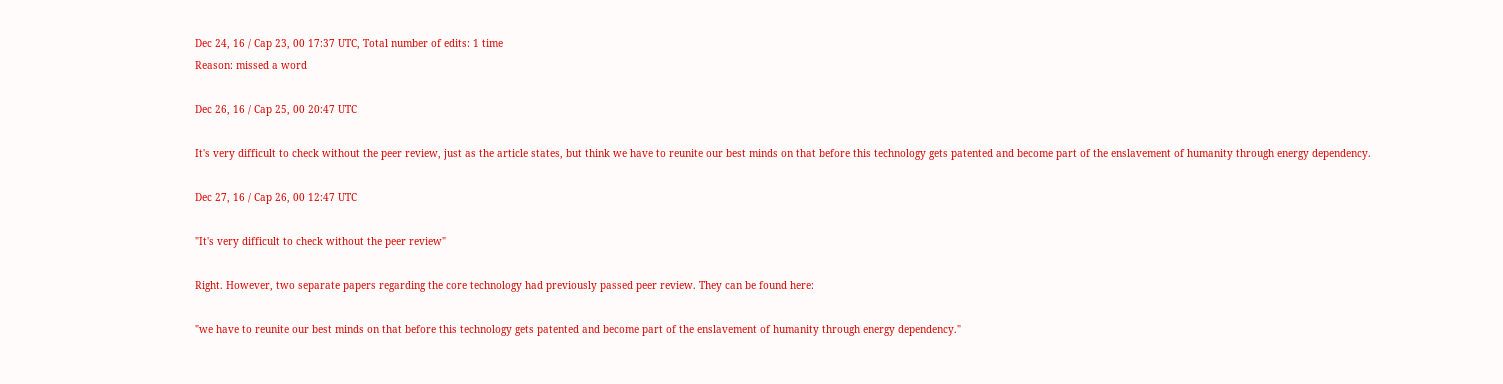Dec 24, 16 / Cap 23, 00 17:37 UTC, Total number of edits: 1 time
Reason: missed a word

Dec 26, 16 / Cap 25, 00 20:47 UTC

It's very difficult to check without the peer review, just as the article states, but think we have to reunite our best minds on that before this technology gets patented and become part of the enslavement of humanity through energy dependency.

Dec 27, 16 / Cap 26, 00 12:47 UTC

"It's very difficult to check without the peer review"

Right. However, two separate papers regarding the core technology had previously passed peer review. They can be found here:

"we have to reunite our best minds on that before this technology gets patented and become part of the enslavement of humanity through energy dependency."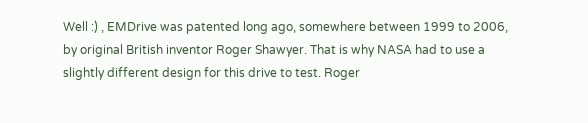Well :) , EMDrive was patented long ago, somewhere between 1999 to 2006, by original British inventor Roger Shawyer. That is why NASA had to use a slightly different design for this drive to test. Roger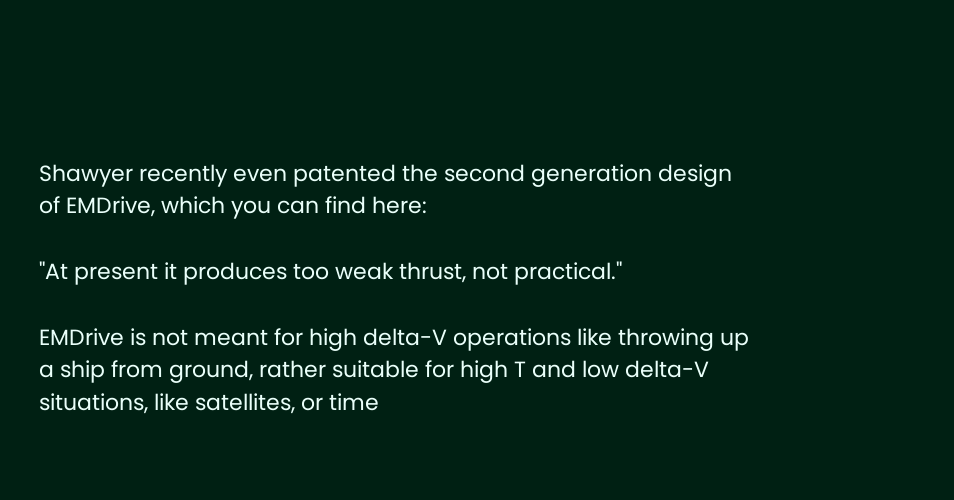Shawyer recently even patented the second generation design of EMDrive, which you can find here:

"At present it produces too weak thrust, not practical."

EMDrive is not meant for high delta-V operations like throwing up a ship from ground, rather suitable for high T and low delta-V situations, like satellites, or time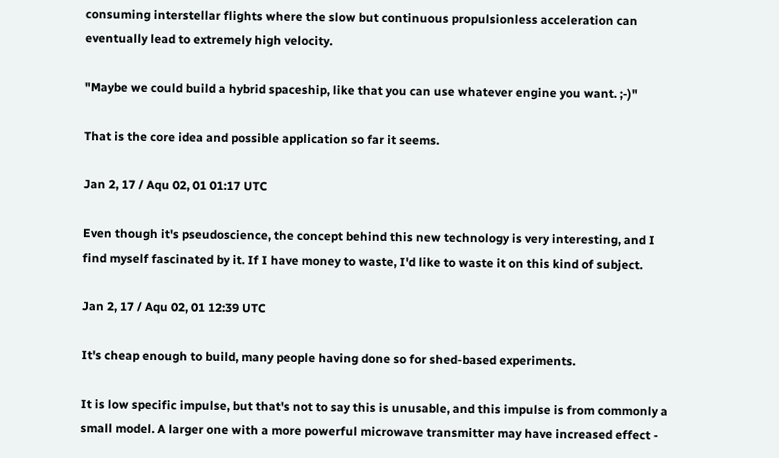consuming interstellar flights where the slow but continuous propulsionless acceleration can eventually lead to extremely high velocity.

"Maybe we could build a hybrid spaceship, like that you can use whatever engine you want. ;-)"

That is the core idea and possible application so far it seems.

Jan 2, 17 / Aqu 02, 01 01:17 UTC

Even though it's pseudoscience, the concept behind this new technology is very interesting, and I find myself fascinated by it. If I have money to waste, I'd like to waste it on this kind of subject.

Jan 2, 17 / Aqu 02, 01 12:39 UTC

It's cheap enough to build, many people having done so for shed-based experiments.

It is low specific impulse, but that's not to say this is unusable, and this impulse is from commonly a small model. A larger one with a more powerful microwave transmitter may have increased effect -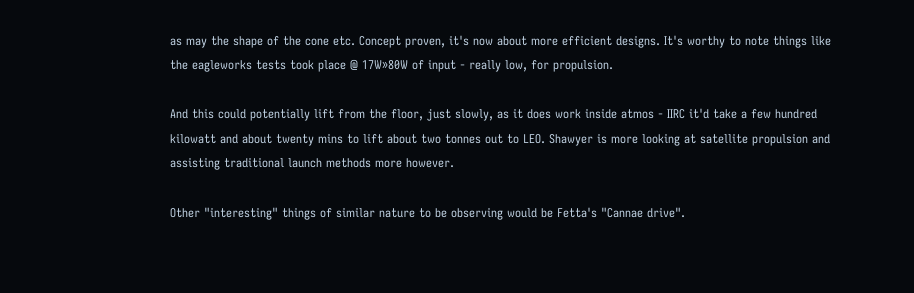as may the shape of the cone etc. Concept proven, it's now about more efficient designs. It's worthy to note things like the eagleworks tests took place @ 17W»80W of input - really low, for propulsion.

And this could potentially lift from the floor, just slowly, as it does work inside atmos - IIRC it'd take a few hundred kilowatt and about twenty mins to lift about two tonnes out to LEO. Shawyer is more looking at satellite propulsion and assisting traditional launch methods more however.

Other "interesting" things of similar nature to be observing would be Fetta's "Cannae drive".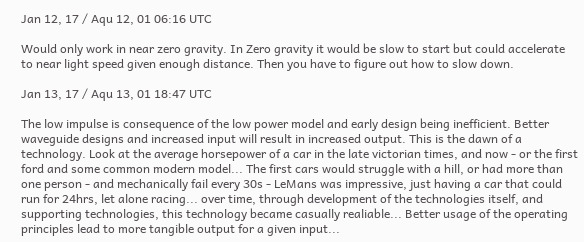Jan 12, 17 / Aqu 12, 01 06:16 UTC

Would only work in near zero gravity. In Zero gravity it would be slow to start but could accelerate to near light speed given enough distance. Then you have to figure out how to slow down.

Jan 13, 17 / Aqu 13, 01 18:47 UTC

The low impulse is consequence of the low power model and early design being inefficient. Better waveguide designs and increased input will result in increased output. This is the dawn of a technology. Look at the average horsepower of a car in the late victorian times, and now - or the first ford and some common modern model... The first cars would struggle with a hill, or had more than one person - and mechanically fail every 30s - LeMans was impressive, just having a car that could run for 24hrs, let alone racing... over time, through development of the technologies itself, and supporting technologies, this technology became casually realiable... Better usage of the operating principles lead to more tangible output for a given input...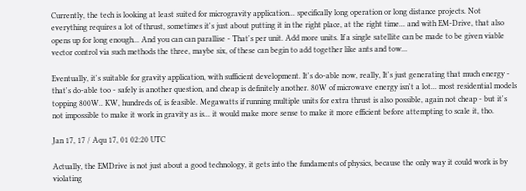Currently, the tech is looking at least suited for microgravity application... specifically long operation or long distance projects. Not everything requires a lot of thrust, sometimes it's just about putting it in the right place, at the right time... and with EM-Drive, that also opens up for long enough... And you can can parallise - That's per unit. Add more units. If a single satellite can be made to be given viable vector control via such methods the three, maybe six, of these can begin to add together like ants and tow...

Eventually, it's suitable for gravity application, with sufficient development. It's do-able now, really, It's just generating that much energy - that's do-able too - safely is another question, and cheap is definitely another. 80W of microwave energy isn't a lot... most residential models topping 800W.. KW, hundreds of, is feasible. Megawatts if running multiple units for extra thrust is also possible, again not cheap - but it's not impossible to make it work in gravity as is... it would make more sense to make it more efficient before attempting to scale it, tho.

Jan 17, 17 / Aqu 17, 01 02:20 UTC

Actually, the EMDrive is not just about a good technology, it gets into the fundaments of physics, because the only way it could work is by violating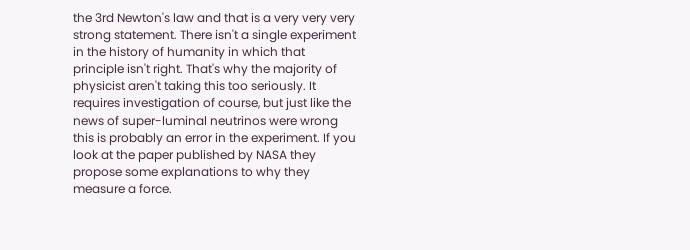the 3rd Newton's law and that is a very very very strong statement. There isn't a single experiment in the history of humanity in which that principle isn't right. That's why the majority of physicist aren't taking this too seriously. It requires investigation of course, but just like the news of super-luminal neutrinos were wrong this is probably an error in the experiment. If you look at the paper published by NASA they propose some explanations to why they measure a force.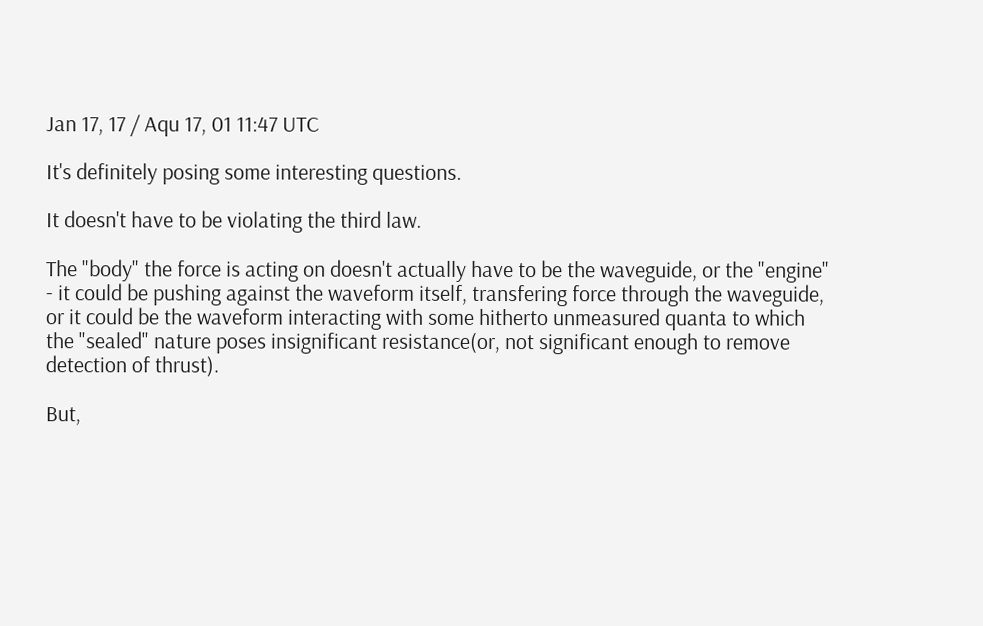Jan 17, 17 / Aqu 17, 01 11:47 UTC

It's definitely posing some interesting questions.

It doesn't have to be violating the third law.

The "body" the force is acting on doesn't actually have to be the waveguide, or the "engine" - it could be pushing against the waveform itself, transfering force through the waveguide, or it could be the waveform interacting with some hitherto unmeasured quanta to which the "sealed" nature poses insignificant resistance(or, not significant enough to remove detection of thrust).

But,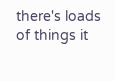there's loads of things it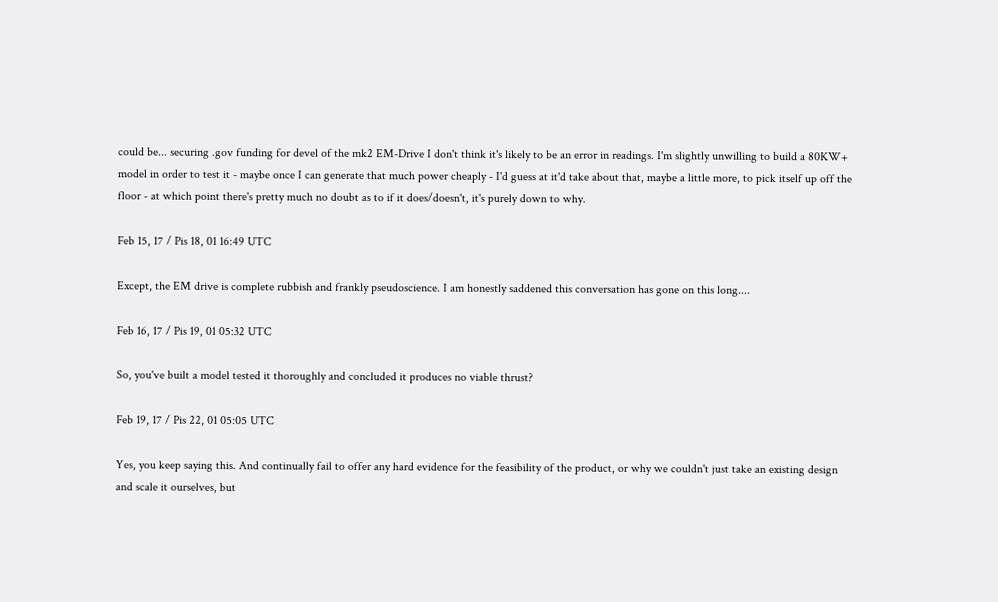could be... securing .gov funding for devel of the mk2 EM-Drive I don't think it's likely to be an error in readings. I'm slightly unwilling to build a 80KW+ model in order to test it - maybe once I can generate that much power cheaply - I'd guess at it'd take about that, maybe a little more, to pick itself up off the floor - at which point there's pretty much no doubt as to if it does/doesn't, it's purely down to why.

Feb 15, 17 / Pis 18, 01 16:49 UTC

Except, the EM drive is complete rubbish and frankly pseudoscience. I am honestly saddened this conversation has gone on this long....

Feb 16, 17 / Pis 19, 01 05:32 UTC

So, you've built a model tested it thoroughly and concluded it produces no viable thrust?

Feb 19, 17 / Pis 22, 01 05:05 UTC

Yes, you keep saying this. And continually fail to offer any hard evidence for the feasibility of the product, or why we couldn't just take an existing design and scale it ourselves, but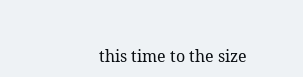this time to the size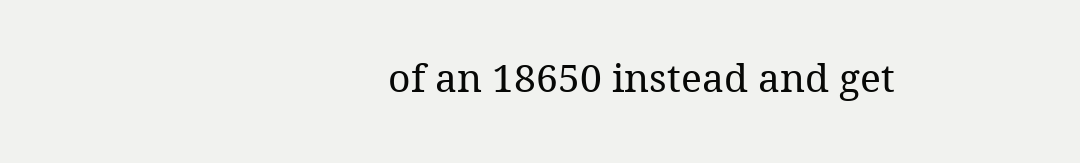of an 18650 instead and get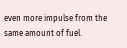even more impulse from the same amount of fuel.